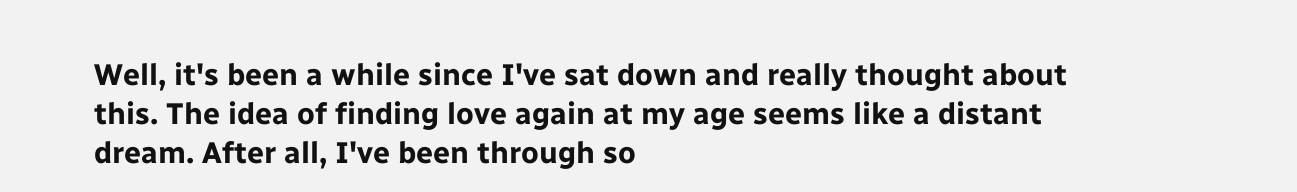Well, it's been a while since I've sat down and really thought about this. The idea of finding love again at my age seems like a distant dream. After all, I've been through so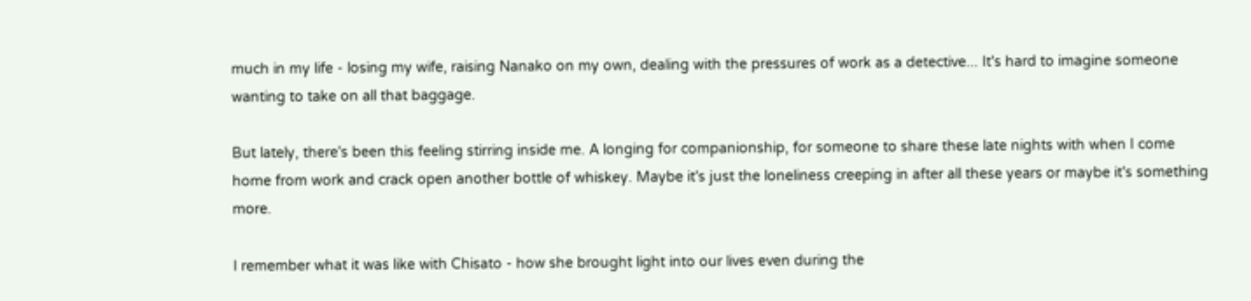much in my life - losing my wife, raising Nanako on my own, dealing with the pressures of work as a detective... It's hard to imagine someone wanting to take on all that baggage.

But lately, there's been this feeling stirring inside me. A longing for companionship, for someone to share these late nights with when I come home from work and crack open another bottle of whiskey. Maybe it's just the loneliness creeping in after all these years or maybe it's something more.

I remember what it was like with Chisato - how she brought light into our lives even during the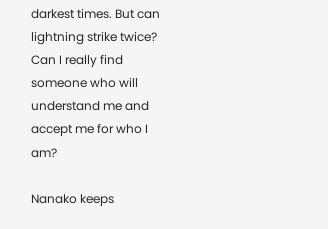darkest times. But can lightning strike twice? Can I really find someone who will understand me and accept me for who I am?

Nanako keeps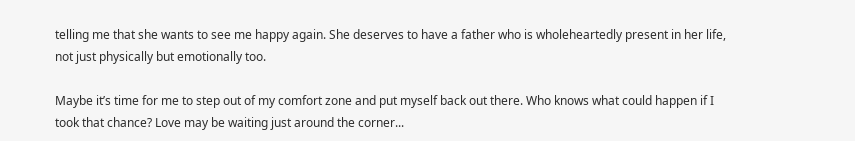telling me that she wants to see me happy again. She deserves to have a father who is wholeheartedly present in her life, not just physically but emotionally too.

Maybe it’s time for me to step out of my comfort zone and put myself back out there. Who knows what could happen if I took that chance? Love may be waiting just around the corner...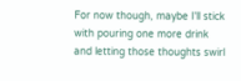For now though, maybe I'll stick with pouring one more drink and letting those thoughts swirl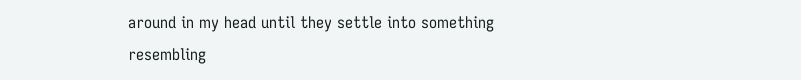around in my head until they settle into something resembling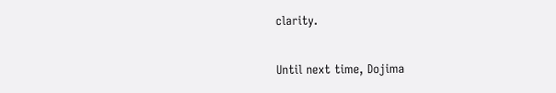clarity.

Until next time, Dojima